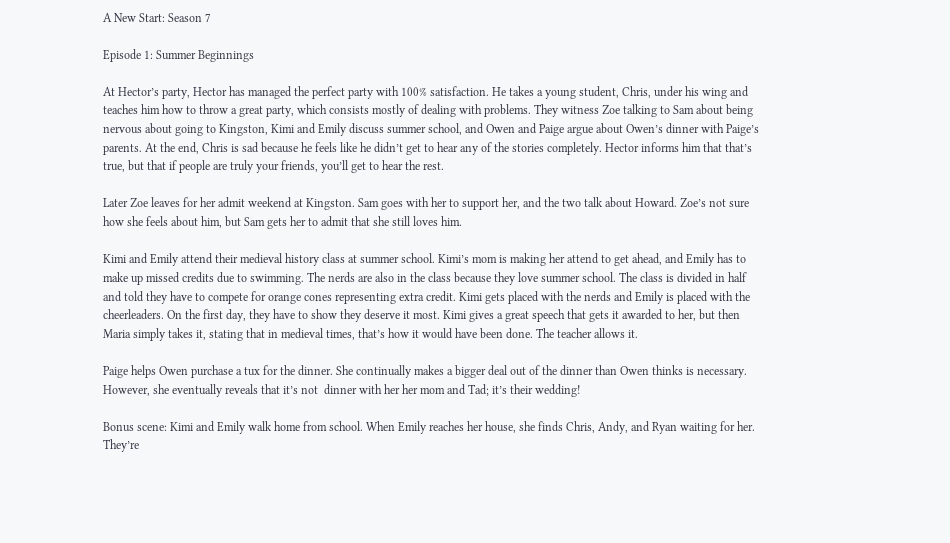A New Start: Season 7

Episode 1: Summer Beginnings

At Hector’s party, Hector has managed the perfect party with 100% satisfaction. He takes a young student, Chris, under his wing and teaches him how to throw a great party, which consists mostly of dealing with problems. They witness Zoe talking to Sam about being nervous about going to Kingston, Kimi and Emily discuss summer school, and Owen and Paige argue about Owen’s dinner with Paige’s parents. At the end, Chris is sad because he feels like he didn’t get to hear any of the stories completely. Hector informs him that that’s true, but that if people are truly your friends, you’ll get to hear the rest.

Later Zoe leaves for her admit weekend at Kingston. Sam goes with her to support her, and the two talk about Howard. Zoe’s not sure how she feels about him, but Sam gets her to admit that she still loves him.

Kimi and Emily attend their medieval history class at summer school. Kimi’s mom is making her attend to get ahead, and Emily has to make up missed credits due to swimming. The nerds are also in the class because they love summer school. The class is divided in half and told they have to compete for orange cones representing extra credit. Kimi gets placed with the nerds and Emily is placed with the cheerleaders. On the first day, they have to show they deserve it most. Kimi gives a great speech that gets it awarded to her, but then Maria simply takes it, stating that in medieval times, that’s how it would have been done. The teacher allows it.

Paige helps Owen purchase a tux for the dinner. She continually makes a bigger deal out of the dinner than Owen thinks is necessary. However, she eventually reveals that it’s not  dinner with her her mom and Tad; it’s their wedding!

Bonus scene: Kimi and Emily walk home from school. When Emily reaches her house, she finds Chris, Andy, and Ryan waiting for her. They’re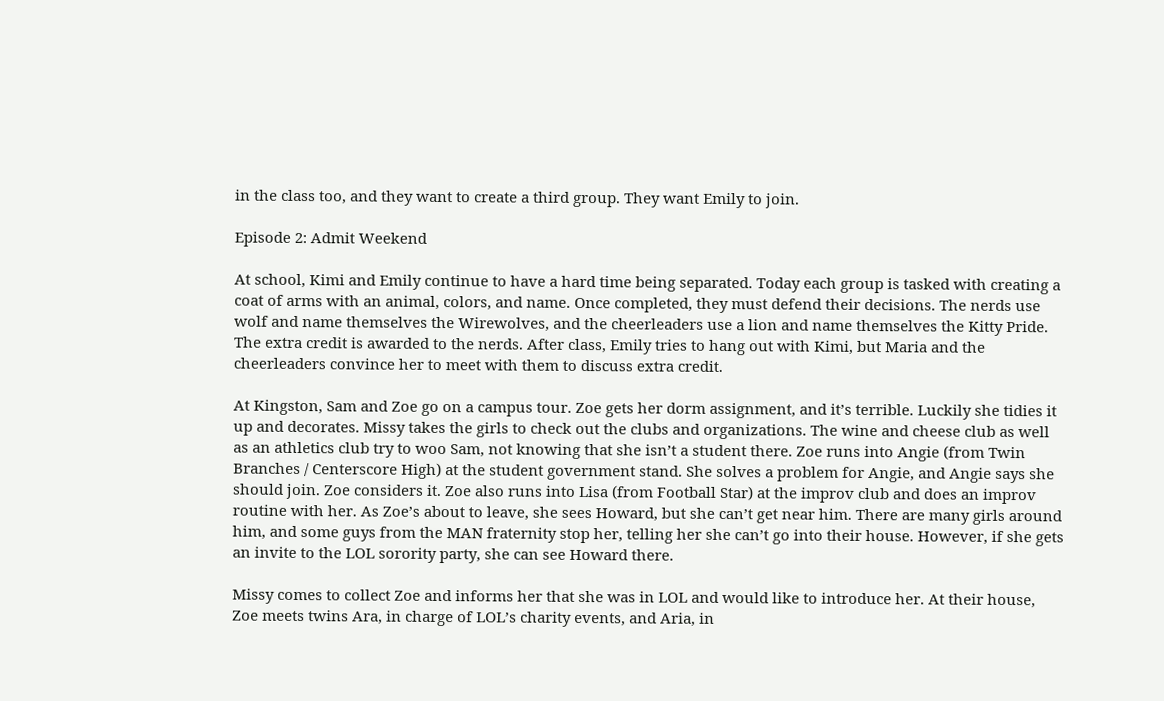in the class too, and they want to create a third group. They want Emily to join.

Episode 2: Admit Weekend

At school, Kimi and Emily continue to have a hard time being separated. Today each group is tasked with creating a coat of arms with an animal, colors, and name. Once completed, they must defend their decisions. The nerds use wolf and name themselves the Wirewolves, and the cheerleaders use a lion and name themselves the Kitty Pride. The extra credit is awarded to the nerds. After class, Emily tries to hang out with Kimi, but Maria and the cheerleaders convince her to meet with them to discuss extra credit.

At Kingston, Sam and Zoe go on a campus tour. Zoe gets her dorm assignment, and it’s terrible. Luckily she tidies it up and decorates. Missy takes the girls to check out the clubs and organizations. The wine and cheese club as well as an athletics club try to woo Sam, not knowing that she isn’t a student there. Zoe runs into Angie (from Twin Branches / Centerscore High) at the student government stand. She solves a problem for Angie, and Angie says she should join. Zoe considers it. Zoe also runs into Lisa (from Football Star) at the improv club and does an improv routine with her. As Zoe’s about to leave, she sees Howard, but she can’t get near him. There are many girls around him, and some guys from the MAN fraternity stop her, telling her she can’t go into their house. However, if she gets an invite to the LOL sorority party, she can see Howard there.

Missy comes to collect Zoe and informs her that she was in LOL and would like to introduce her. At their house, Zoe meets twins Ara, in charge of LOL’s charity events, and Aria, in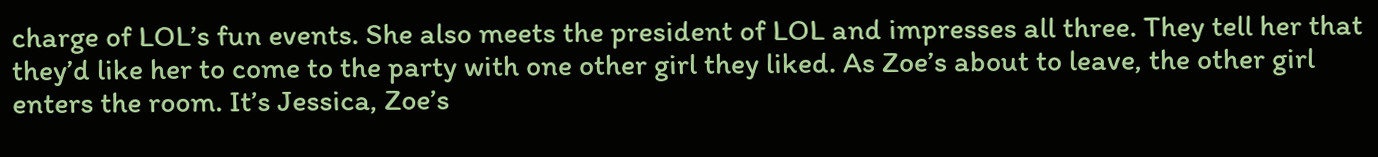charge of LOL’s fun events. She also meets the president of LOL and impresses all three. They tell her that they’d like her to come to the party with one other girl they liked. As Zoe’s about to leave, the other girl enters the room. It’s Jessica, Zoe’s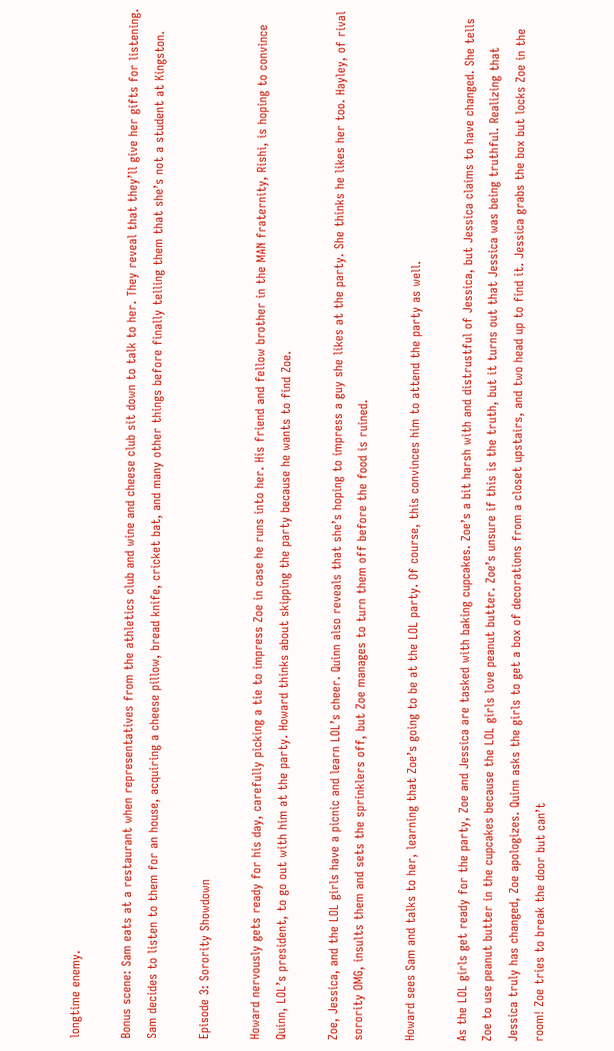longtime enemy.

Bonus scene: Sam eats at a restaurant when representatives from the athletics club and wine and cheese club sit down to talk to her. They reveal that they’ll give her gifts for listening. Sam decides to listen to them for an house, acquiring a cheese pillow, bread knife, cricket bat, and many other things before finally telling them that she’s not a student at Kingston.

Episode 3: Sorority Showdown

Howard nervously gets ready for his day, carefully picking a tie to impress Zoe in case he runs into her. His friend and fellow brother in the MAN fraternity, Rishi, is hoping to convince Quinn, LOL’s president, to go out with him at the party. Howard thinks about skipping the party because he wants to find Zoe.

Zoe, Jessica, and the LOL girls have a picnic and learn LOL’s cheer. Quinn also reveals that she’s hoping to impress a guy she likes at the party. She thinks he likes her too. Hayley, of rival sorority OMG, insults them and sets the sprinklers off, but Zoe manages to turn them off before the food is ruined.

Howard sees Sam and talks to her, learning that Zoe’s going to be at the LOL party. Of course, this convinces him to attend the party as well.

As the LOL girls get ready for the party, Zoe and Jessica are tasked with baking cupcakes. Zoe’s a bit harsh with and distrustful of Jessica, but Jessica claims to have changed. She tells Zoe to use peanut butter in the cupcakes because the LOL girls love peanut butter. Zoe’s unsure if this is the truth, but it turns out that Jessica was being truthful. Realizing that Jessica truly has changed, Zoe apologizes. Quinn asks the girls to get a box of decorations from a closet upstairs, and two head up to find it. Jessica grabs the box but locks Zoe in the room! Zoe tries to break the door but can’t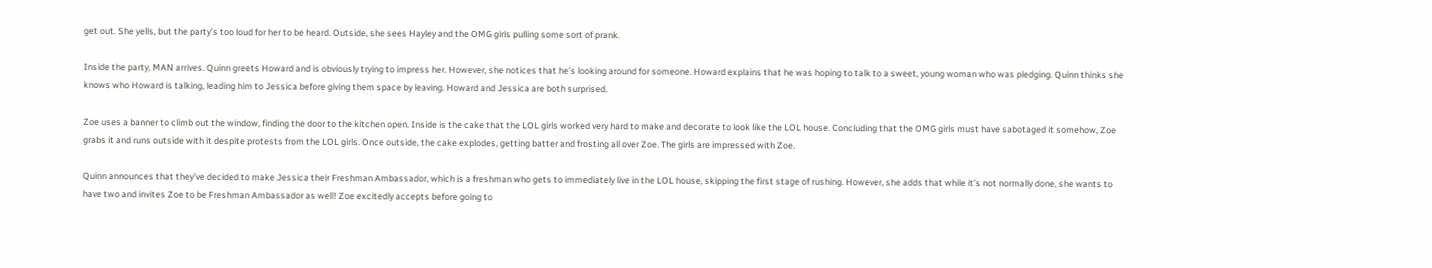get out. She yells, but the party’s too loud for her to be heard. Outside, she sees Hayley and the OMG girls pulling some sort of prank.

Inside the party, MAN arrives. Quinn greets Howard and is obviously trying to impress her. However, she notices that he’s looking around for someone. Howard explains that he was hoping to talk to a sweet, young woman who was pledging. Quinn thinks she knows who Howard is talking, leading him to Jessica before giving them space by leaving. Howard and Jessica are both surprised.

Zoe uses a banner to climb out the window, finding the door to the kitchen open. Inside is the cake that the LOL girls worked very hard to make and decorate to look like the LOL house. Concluding that the OMG girls must have sabotaged it somehow, Zoe grabs it and runs outside with it despite protests from the LOL girls. Once outside, the cake explodes, getting batter and frosting all over Zoe. The girls are impressed with Zoe.

Quinn announces that they’ve decided to make Jessica their Freshman Ambassador, which is a freshman who gets to immediately live in the LOL house, skipping the first stage of rushing. However, she adds that while it’s not normally done, she wants to have two and invites Zoe to be Freshman Ambassador as well! Zoe excitedly accepts before going to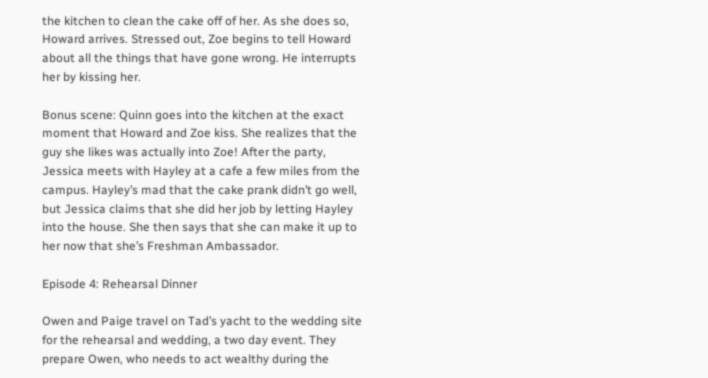the kitchen to clean the cake off of her. As she does so, Howard arrives. Stressed out, Zoe begins to tell Howard about all the things that have gone wrong. He interrupts her by kissing her.

Bonus scene: Quinn goes into the kitchen at the exact moment that Howard and Zoe kiss. She realizes that the guy she likes was actually into Zoe! After the party, Jessica meets with Hayley at a cafe a few miles from the campus. Hayley’s mad that the cake prank didn’t go well, but Jessica claims that she did her job by letting Hayley into the house. She then says that she can make it up to her now that she’s Freshman Ambassador.

Episode 4: Rehearsal Dinner

Owen and Paige travel on Tad’s yacht to the wedding site for the rehearsal and wedding, a two day event. They prepare Owen, who needs to act wealthy during the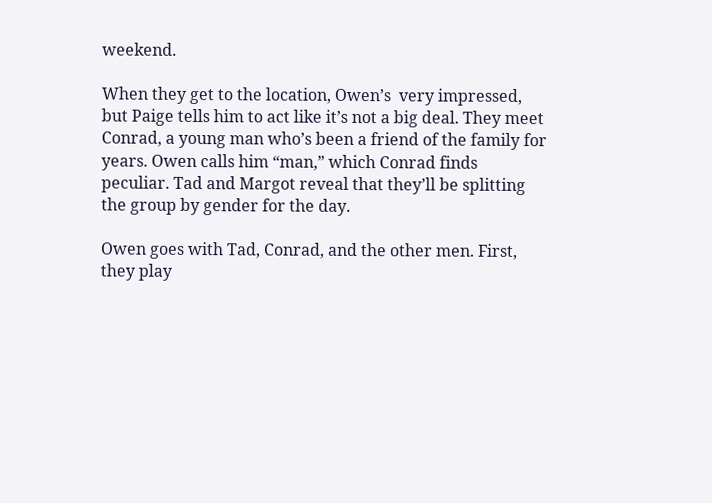weekend.

When they get to the location, Owen’s  very impressed, but Paige tells him to act like it’s not a big deal. They meet Conrad, a young man who’s been a friend of the family for years. Owen calls him “man,” which Conrad finds peculiar. Tad and Margot reveal that they’ll be splitting the group by gender for the day.

Owen goes with Tad, Conrad, and the other men. First, they play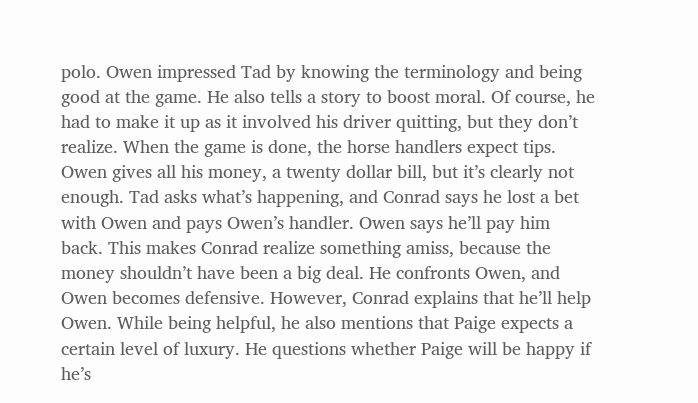polo. Owen impressed Tad by knowing the terminology and being good at the game. He also tells a story to boost moral. Of course, he had to make it up as it involved his driver quitting, but they don’t realize. When the game is done, the horse handlers expect tips. Owen gives all his money, a twenty dollar bill, but it’s clearly not enough. Tad asks what’s happening, and Conrad says he lost a bet with Owen and pays Owen’s handler. Owen says he’ll pay him back. This makes Conrad realize something amiss, because the money shouldn’t have been a big deal. He confronts Owen, and Owen becomes defensive. However, Conrad explains that he’ll help Owen. While being helpful, he also mentions that Paige expects a certain level of luxury. He questions whether Paige will be happy if he’s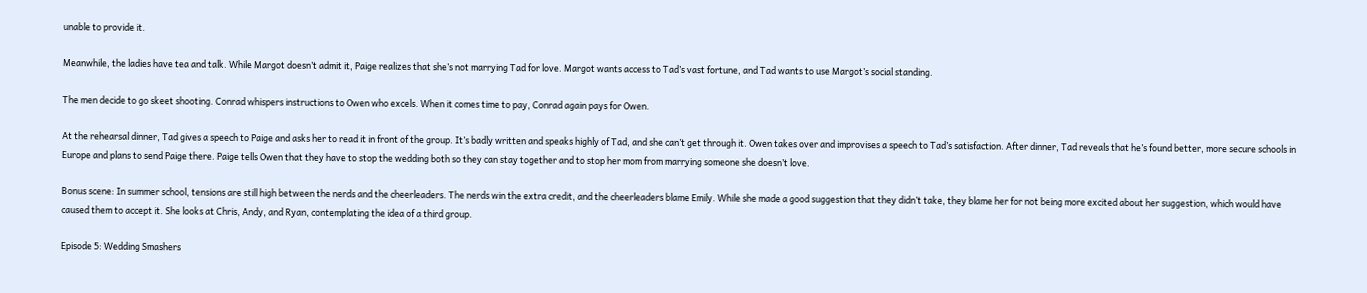unable to provide it.

Meanwhile, the ladies have tea and talk. While Margot doesn’t admit it, Paige realizes that she’s not marrying Tad for love. Margot wants access to Tad’s vast fortune, and Tad wants to use Margot’s social standing.

The men decide to go skeet shooting. Conrad whispers instructions to Owen who excels. When it comes time to pay, Conrad again pays for Owen.

At the rehearsal dinner, Tad gives a speech to Paige and asks her to read it in front of the group. It’s badly written and speaks highly of Tad, and she can’t get through it. Owen takes over and improvises a speech to Tad’s satisfaction. After dinner, Tad reveals that he’s found better, more secure schools in Europe and plans to send Paige there. Paige tells Owen that they have to stop the wedding both so they can stay together and to stop her mom from marrying someone she doesn’t love.

Bonus scene: In summer school, tensions are still high between the nerds and the cheerleaders. The nerds win the extra credit, and the cheerleaders blame Emily. While she made a good suggestion that they didn’t take, they blame her for not being more excited about her suggestion, which would have caused them to accept it. She looks at Chris, Andy, and Ryan, contemplating the idea of a third group.

Episode 5: Wedding Smashers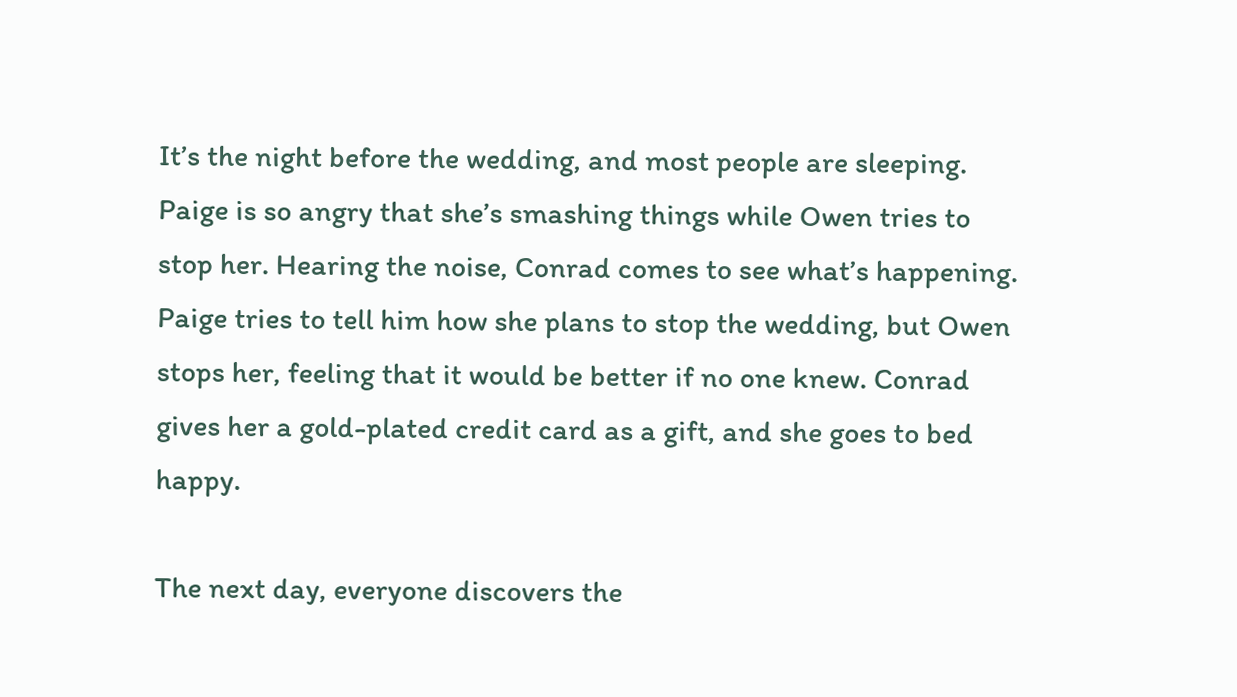It’s the night before the wedding, and most people are sleeping. Paige is so angry that she’s smashing things while Owen tries to stop her. Hearing the noise, Conrad comes to see what’s happening. Paige tries to tell him how she plans to stop the wedding, but Owen stops her, feeling that it would be better if no one knew. Conrad gives her a gold-plated credit card as a gift, and she goes to bed happy.

The next day, everyone discovers the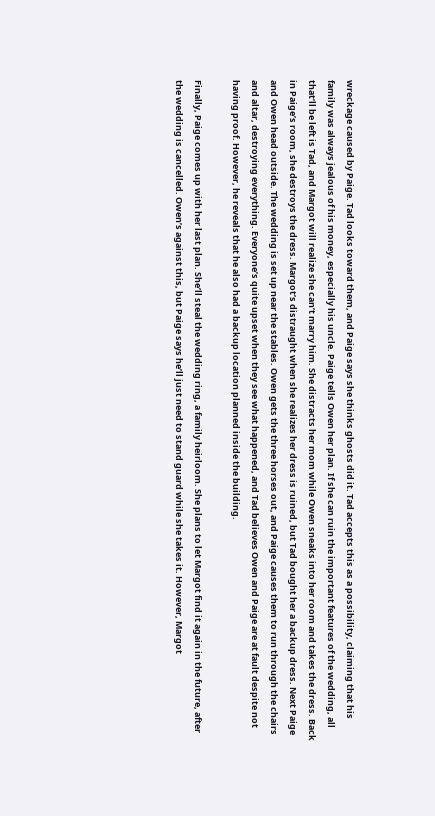wreckage caused by Paige. Tad looks toward them, and Paige says she thinks ghosts did it. Tad accepts this as a possibility, claiming that his family was always jealous of his money, especially his uncle. Paige tells Owen her plan. If she can ruin the important features of the wedding, all that’ll be left is Tad, and Margot will realize she can’t marry him. She distracts her mom while Owen sneaks into her room and takes the dress. Back in Paige’s room, she destroys the dress. Margot’s distraught when she realizes her dress is ruined, but Tad bought her a backup dress. Next Paige and Owen head outside. The wedding is set up near the stables. Owen gets the three horses out, and Paige causes them to run through the chairs and altar, destroying everything. Everyone’s quite upset when they see what happened, and Tad believes Owen and Paige are at fault despite not having proof. However, he reveals that he also had a backup location planned inside the building.

Finally, Paige comes up with her last plan. She’ll steal the wedding ring, a family heirloom. She plans to let Margot find it again in the future, after the wedding is cancelled. Owen’s against this, but Paige says he’ll just need to stand guard while she takes it. However, Margot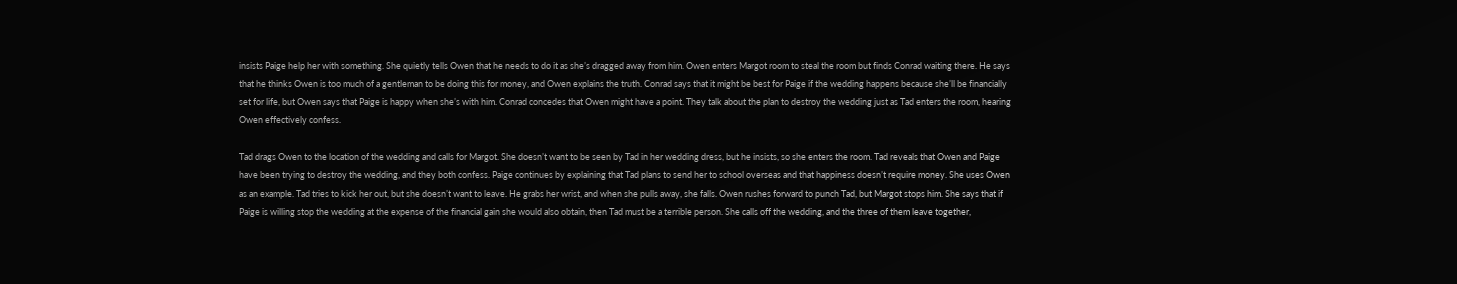insists Paige help her with something. She quietly tells Owen that he needs to do it as she’s dragged away from him. Owen enters Margot room to steal the room but finds Conrad waiting there. He says that he thinks Owen is too much of a gentleman to be doing this for money, and Owen explains the truth. Conrad says that it might be best for Paige if the wedding happens because she’ll be financially set for life, but Owen says that Paige is happy when she’s with him. Conrad concedes that Owen might have a point. They talk about the plan to destroy the wedding just as Tad enters the room, hearing Owen effectively confess.

Tad drags Owen to the location of the wedding and calls for Margot. She doesn’t want to be seen by Tad in her wedding dress, but he insists, so she enters the room. Tad reveals that Owen and Paige have been trying to destroy the wedding, and they both confess. Paige continues by explaining that Tad plans to send her to school overseas and that happiness doesn’t require money. She uses Owen as an example. Tad tries to kick her out, but she doesn’t want to leave. He grabs her wrist, and when she pulls away, she falls. Owen rushes forward to punch Tad, but Margot stops him. She says that if Paige is willing stop the wedding at the expense of the financial gain she would also obtain, then Tad must be a terrible person. She calls off the wedding, and the three of them leave together,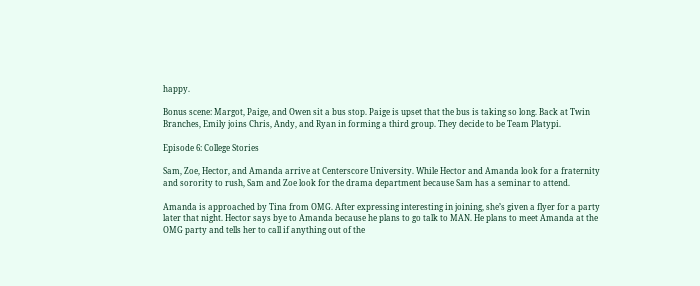happy.

Bonus scene: Margot, Paige, and Owen sit a bus stop. Paige is upset that the bus is taking so long. Back at Twin Branches, Emily joins Chris, Andy, and Ryan in forming a third group. They decide to be Team Platypi.

Episode 6: College Stories

Sam, Zoe, Hector, and Amanda arrive at Centerscore University. While Hector and Amanda look for a fraternity and sorority to rush, Sam and Zoe look for the drama department because Sam has a seminar to attend.

Amanda is approached by Tina from OMG. After expressing interesting in joining, she’s given a flyer for a party later that night. Hector says bye to Amanda because he plans to go talk to MAN. He plans to meet Amanda at the OMG party and tells her to call if anything out of the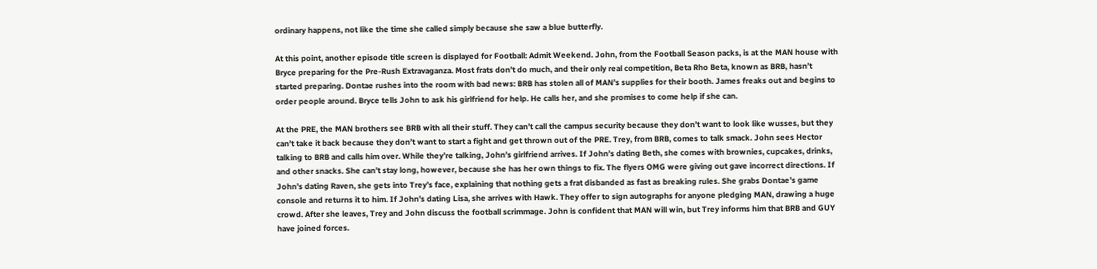ordinary happens, not like the time she called simply because she saw a blue butterfly.

At this point, another episode title screen is displayed for Football: Admit Weekend. John, from the Football Season packs, is at the MAN house with Bryce preparing for the Pre-Rush Extravaganza. Most frats don’t do much, and their only real competition, Beta Rho Beta, known as BRB, hasn’t started preparing. Dontae rushes into the room with bad news: BRB has stolen all of MAN’s supplies for their booth. James freaks out and begins to order people around. Bryce tells John to ask his girlfriend for help. He calls her, and she promises to come help if she can.

At the PRE, the MAN brothers see BRB with all their stuff. They can’t call the campus security because they don’t want to look like wusses, but they can’t take it back because they don’t want to start a fight and get thrown out of the PRE. Trey, from BRB, comes to talk smack. John sees Hector talking to BRB and calls him over. While they’re talking, John’s girlfriend arrives. If John’s dating Beth, she comes with brownies, cupcakes, drinks, and other snacks. She can’t stay long, however, because she has her own things to fix. The flyers OMG were giving out gave incorrect directions. If John’s dating Raven, she gets into Trey’s face, explaining that nothing gets a frat disbanded as fast as breaking rules. She grabs Dontae’s game console and returns it to him. If John’s dating Lisa, she arrives with Hawk. They offer to sign autographs for anyone pledging MAN, drawing a huge crowd. After she leaves, Trey and John discuss the football scrimmage. John is confident that MAN will win, but Trey informs him that BRB and GUY have joined forces.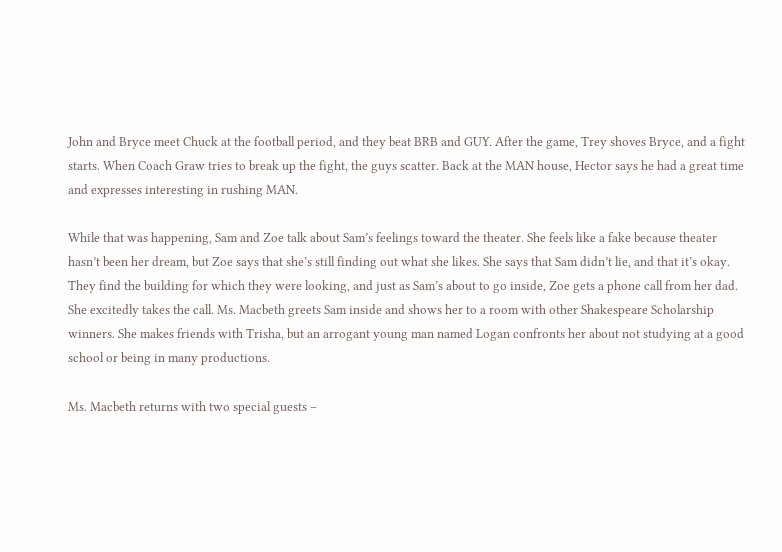John and Bryce meet Chuck at the football period, and they beat BRB and GUY. After the game, Trey shoves Bryce, and a fight starts. When Coach Graw tries to break up the fight, the guys scatter. Back at the MAN house, Hector says he had a great time and expresses interesting in rushing MAN.

While that was happening, Sam and Zoe talk about Sam’s feelings toward the theater. She feels like a fake because theater hasn’t been her dream, but Zoe says that she’s still finding out what she likes. She says that Sam didn’t lie, and that it’s okay. They find the building for which they were looking, and just as Sam’s about to go inside, Zoe gets a phone call from her dad. She excitedly takes the call. Ms. Macbeth greets Sam inside and shows her to a room with other Shakespeare Scholarship winners. She makes friends with Trisha, but an arrogant young man named Logan confronts her about not studying at a good school or being in many productions.

Ms. Macbeth returns with two special guests –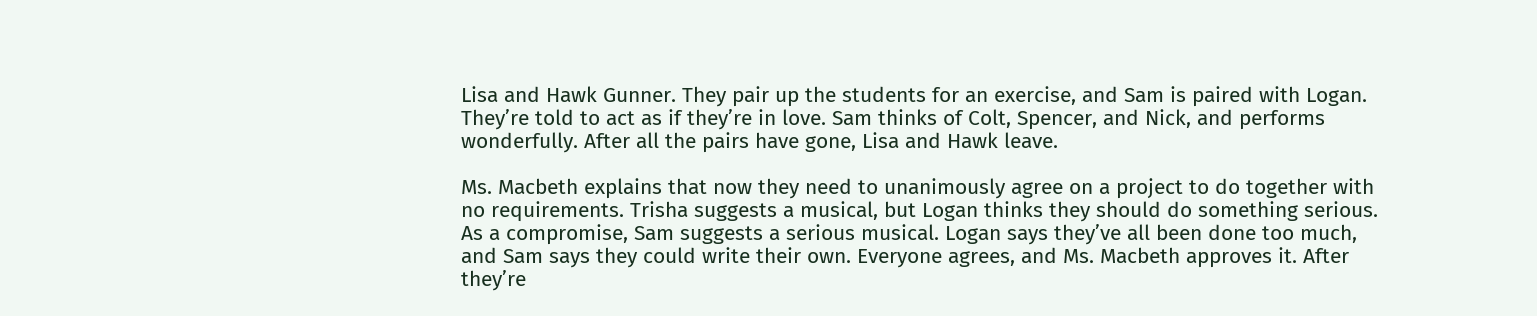Lisa and Hawk Gunner. They pair up the students for an exercise, and Sam is paired with Logan. They’re told to act as if they’re in love. Sam thinks of Colt, Spencer, and Nick, and performs wonderfully. After all the pairs have gone, Lisa and Hawk leave.

Ms. Macbeth explains that now they need to unanimously agree on a project to do together with no requirements. Trisha suggests a musical, but Logan thinks they should do something serious. As a compromise, Sam suggests a serious musical. Logan says they’ve all been done too much, and Sam says they could write their own. Everyone agrees, and Ms. Macbeth approves it. After they’re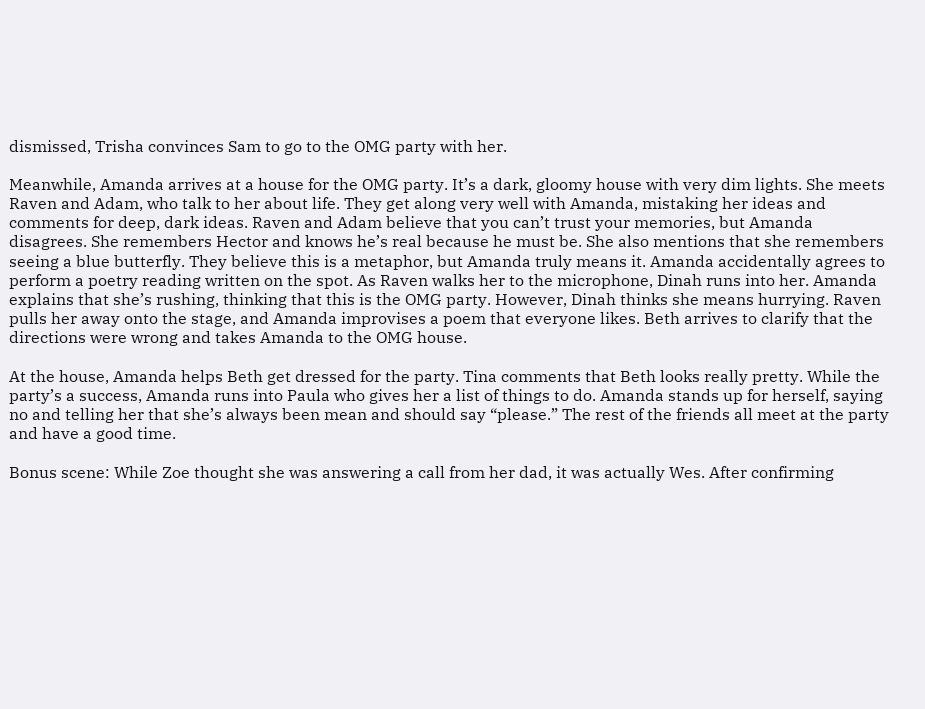dismissed, Trisha convinces Sam to go to the OMG party with her.

Meanwhile, Amanda arrives at a house for the OMG party. It’s a dark, gloomy house with very dim lights. She meets Raven and Adam, who talk to her about life. They get along very well with Amanda, mistaking her ideas and comments for deep, dark ideas. Raven and Adam believe that you can’t trust your memories, but Amanda disagrees. She remembers Hector and knows he’s real because he must be. She also mentions that she remembers seeing a blue butterfly. They believe this is a metaphor, but Amanda truly means it. Amanda accidentally agrees to perform a poetry reading written on the spot. As Raven walks her to the microphone, Dinah runs into her. Amanda explains that she’s rushing, thinking that this is the OMG party. However, Dinah thinks she means hurrying. Raven pulls her away onto the stage, and Amanda improvises a poem that everyone likes. Beth arrives to clarify that the directions were wrong and takes Amanda to the OMG house.

At the house, Amanda helps Beth get dressed for the party. Tina comments that Beth looks really pretty. While the party’s a success, Amanda runs into Paula who gives her a list of things to do. Amanda stands up for herself, saying no and telling her that she’s always been mean and should say “please.” The rest of the friends all meet at the party and have a good time.

Bonus scene: While Zoe thought she was answering a call from her dad, it was actually Wes. After confirming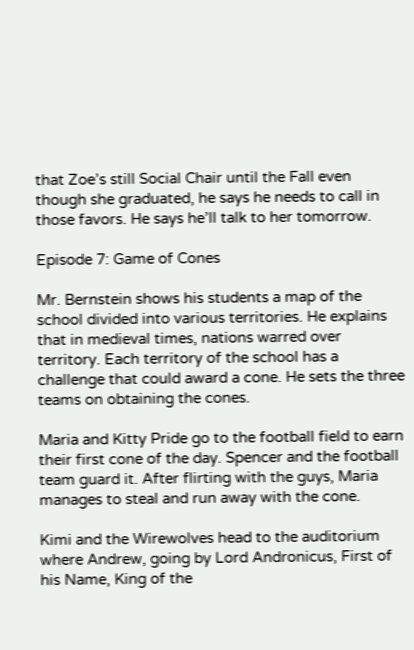that Zoe’s still Social Chair until the Fall even though she graduated, he says he needs to call in those favors. He says he’ll talk to her tomorrow.

Episode 7: Game of Cones

Mr. Bernstein shows his students a map of the school divided into various territories. He explains that in medieval times, nations warred over territory. Each territory of the school has a challenge that could award a cone. He sets the three teams on obtaining the cones.

Maria and Kitty Pride go to the football field to earn their first cone of the day. Spencer and the football team guard it. After flirting with the guys, Maria manages to steal and run away with the cone.

Kimi and the Wirewolves head to the auditorium where Andrew, going by Lord Andronicus, First of his Name, King of the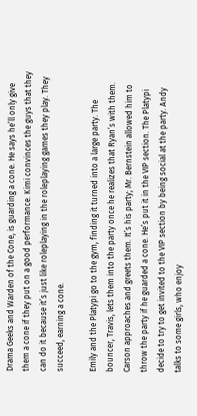Drama Geeks and Warden of the Cone, is guarding a cone. He says he’ll only give them a cone if they put on a good performance. Kimi convinces the guys that they can do it because it’s just like roleplaying in the roleplaying games they play. They succeed, earning a cone.

Emily and the Platypi go to the gym, finding it turned into a large party. The bouncer, Travis, lets them into the party once he realizes that Ryan’s with them. Carson approaches and greets them. It’s his party; Mr. Bernstein allowed him to throw the party if he guarded a cone. He’s put it in the VIP section. The Platypi decide to try to get invited to the VIP section by being social at the party. Andy talks to some girls, who enjoy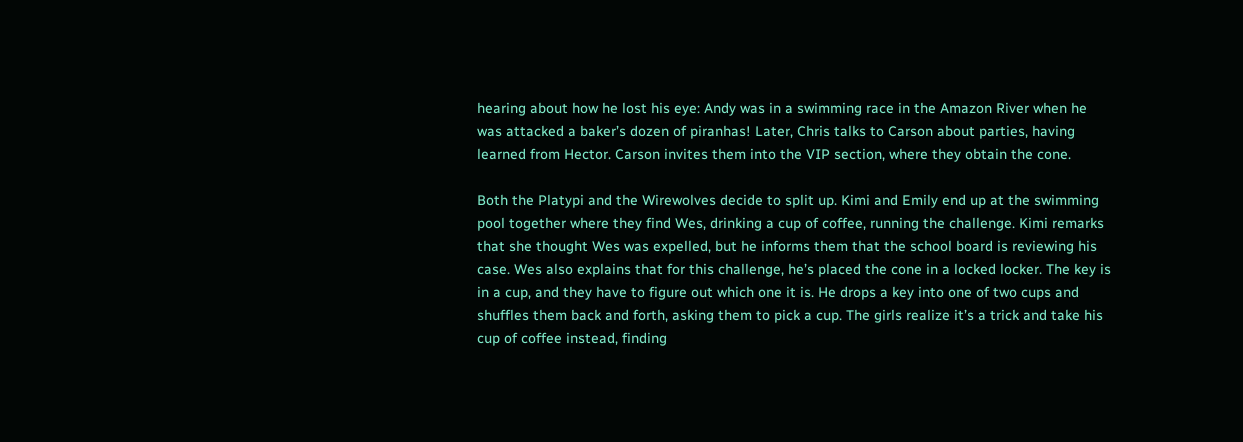hearing about how he lost his eye: Andy was in a swimming race in the Amazon River when he was attacked a baker’s dozen of piranhas! Later, Chris talks to Carson about parties, having learned from Hector. Carson invites them into the VIP section, where they obtain the cone.

Both the Platypi and the Wirewolves decide to split up. Kimi and Emily end up at the swimming pool together where they find Wes, drinking a cup of coffee, running the challenge. Kimi remarks that she thought Wes was expelled, but he informs them that the school board is reviewing his case. Wes also explains that for this challenge, he’s placed the cone in a locked locker. The key is in a cup, and they have to figure out which one it is. He drops a key into one of two cups and shuffles them back and forth, asking them to pick a cup. The girls realize it’s a trick and take his cup of coffee instead, finding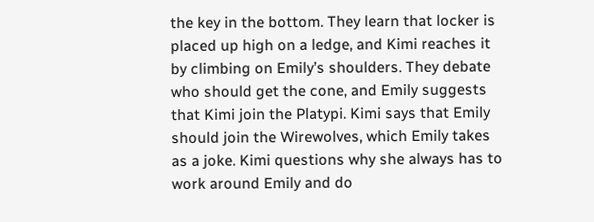the key in the bottom. They learn that locker is placed up high on a ledge, and Kimi reaches it by climbing on Emily’s shoulders. They debate who should get the cone, and Emily suggests that Kimi join the Platypi. Kimi says that Emily should join the Wirewolves, which Emily takes as a joke. Kimi questions why she always has to work around Emily and do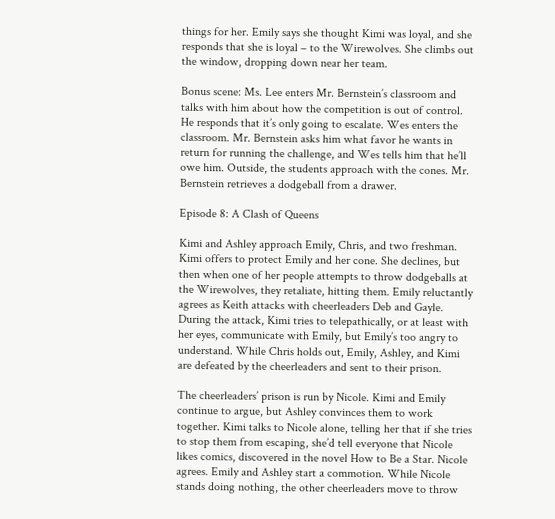things for her. Emily says she thought Kimi was loyal, and she responds that she is loyal – to the Wirewolves. She climbs out the window, dropping down near her team.

Bonus scene: Ms. Lee enters Mr. Bernstein’s classroom and talks with him about how the competition is out of control. He responds that it’s only going to escalate. Wes enters the classroom. Mr. Bernstein asks him what favor he wants in return for running the challenge, and Wes tells him that he’ll owe him. Outside, the students approach with the cones. Mr. Bernstein retrieves a dodgeball from a drawer.

Episode 8: A Clash of Queens

Kimi and Ashley approach Emily, Chris, and two freshman. Kimi offers to protect Emily and her cone. She declines, but then when one of her people attempts to throw dodgeballs at the Wirewolves, they retaliate, hitting them. Emily reluctantly agrees as Keith attacks with cheerleaders Deb and Gayle. During the attack, Kimi tries to telepathically, or at least with her eyes, communicate with Emily, but Emily’s too angry to understand. While Chris holds out, Emily, Ashley, and Kimi are defeated by the cheerleaders and sent to their prison.

The cheerleaders’ prison is run by Nicole. Kimi and Emily continue to argue, but Ashley convinces them to work together. Kimi talks to Nicole alone, telling her that if she tries to stop them from escaping, she’d tell everyone that Nicole likes comics, discovered in the novel How to Be a Star. Nicole agrees. Emily and Ashley start a commotion. While Nicole stands doing nothing, the other cheerleaders move to throw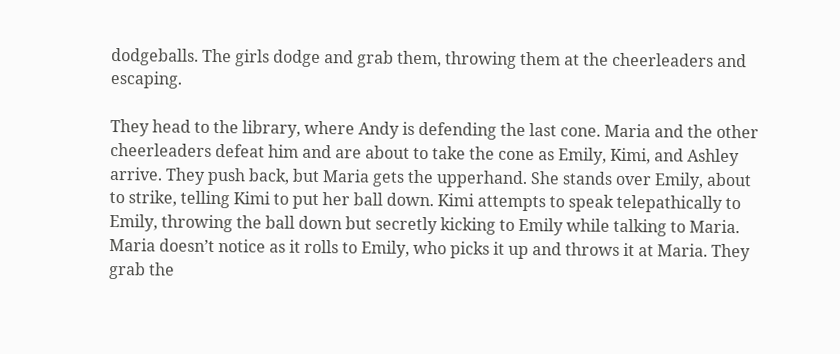dodgeballs. The girls dodge and grab them, throwing them at the cheerleaders and escaping.

They head to the library, where Andy is defending the last cone. Maria and the other cheerleaders defeat him and are about to take the cone as Emily, Kimi, and Ashley arrive. They push back, but Maria gets the upperhand. She stands over Emily, about to strike, telling Kimi to put her ball down. Kimi attempts to speak telepathically to Emily, throwing the ball down but secretly kicking to Emily while talking to Maria. Maria doesn’t notice as it rolls to Emily, who picks it up and throws it at Maria. They grab the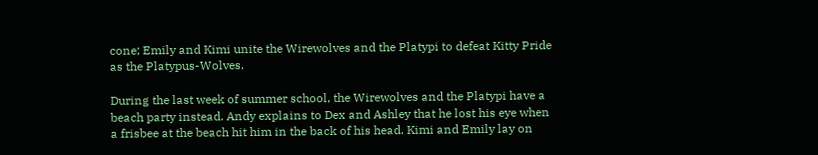cone; Emily and Kimi unite the Wirewolves and the Platypi to defeat Kitty Pride as the Platypus-Wolves.

During the last week of summer school, the Wirewolves and the Platypi have a beach party instead. Andy explains to Dex and Ashley that he lost his eye when a frisbee at the beach hit him in the back of his head. Kimi and Emily lay on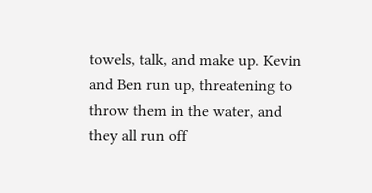towels, talk, and make up. Kevin and Ben run up, threatening to throw them in the water, and they all run off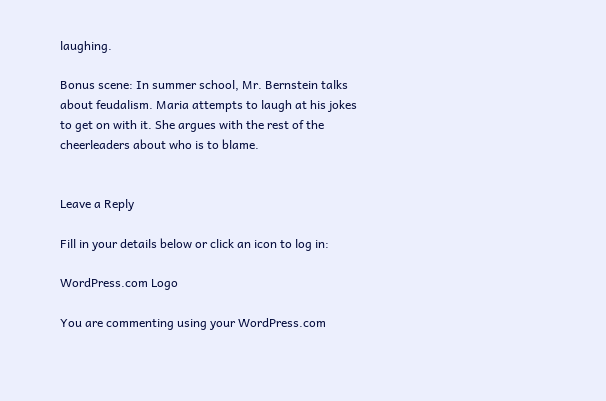laughing.

Bonus scene: In summer school, Mr. Bernstein talks about feudalism. Maria attempts to laugh at his jokes to get on with it. She argues with the rest of the cheerleaders about who is to blame.


Leave a Reply

Fill in your details below or click an icon to log in:

WordPress.com Logo

You are commenting using your WordPress.com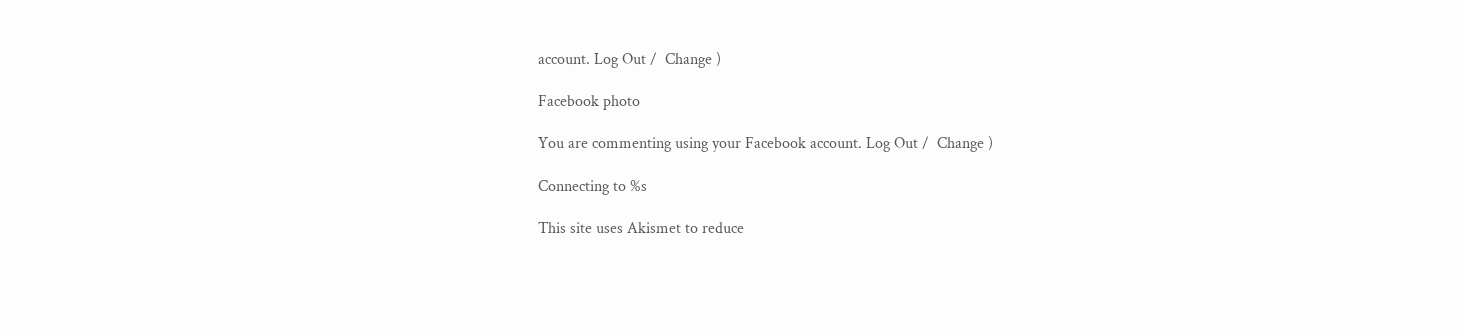account. Log Out /  Change )

Facebook photo

You are commenting using your Facebook account. Log Out /  Change )

Connecting to %s

This site uses Akismet to reduce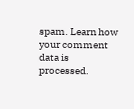spam. Learn how your comment data is processed.